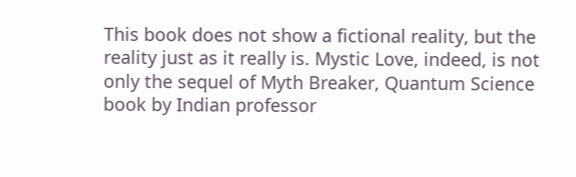This book does not show a fictional reality, but the reality just as it really is. Mystic Love, indeed, is not only the sequel of Myth Breaker, Quantum Science book by Indian professor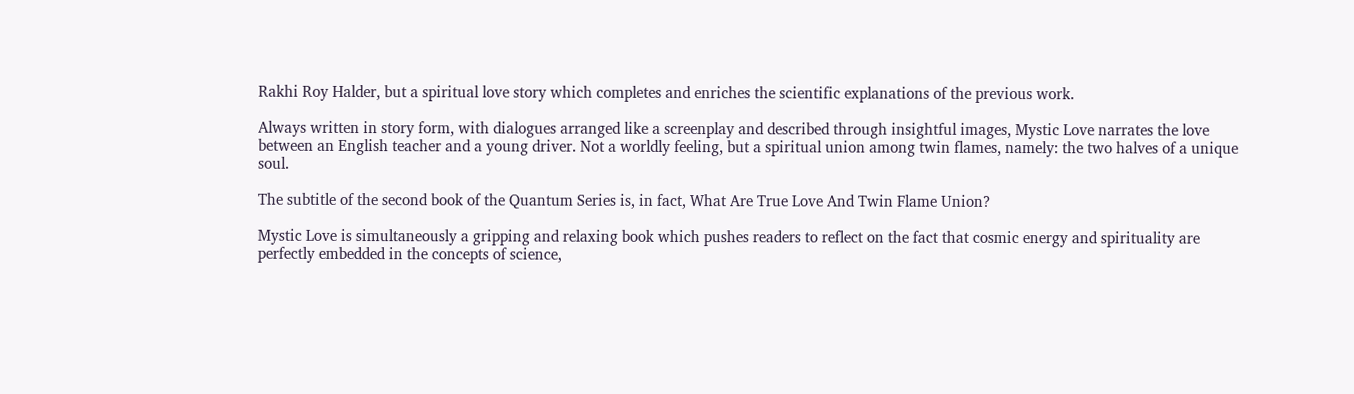Rakhi Roy Halder, but a spiritual love story which completes and enriches the scientific explanations of the previous work.

Always written in story form, with dialogues arranged like a screenplay and described through insightful images, Mystic Love narrates the love between an English teacher and a young driver. Not a worldly feeling, but a spiritual union among twin flames, namely: the two halves of a unique soul.

The subtitle of the second book of the Quantum Series is, in fact, What Are True Love And Twin Flame Union?

Mystic Love is simultaneously a gripping and relaxing book which pushes readers to reflect on the fact that cosmic energy and spirituality are perfectly embedded in the concepts of science,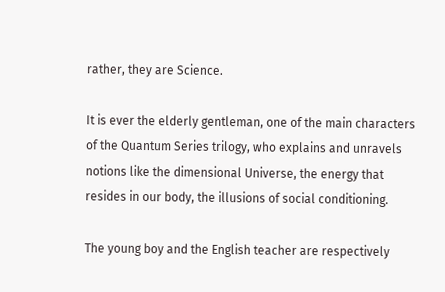rather, they are Science.

It is ever the elderly gentleman, one of the main characters of the Quantum Series trilogy, who explains and unravels notions like the dimensional Universe, the energy that resides in our body, the illusions of social conditioning.

The young boy and the English teacher are respectively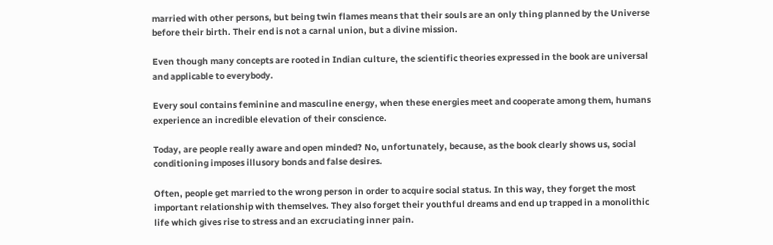married with other persons, but being twin flames means that their souls are an only thing planned by the Universe before their birth. Their end is not a carnal union, but a divine mission.

Even though many concepts are rooted in Indian culture, the scientific theories expressed in the book are universal and applicable to everybody.

Every soul contains feminine and masculine energy, when these energies meet and cooperate among them, humans experience an incredible elevation of their conscience.

Today, are people really aware and open minded? No, unfortunately, because, as the book clearly shows us, social conditioning imposes illusory bonds and false desires.

Often, people get married to the wrong person in order to acquire social status. In this way, they forget the most important relationship with themselves. They also forget their youthful dreams and end up trapped in a monolithic life which gives rise to stress and an excruciating inner pain.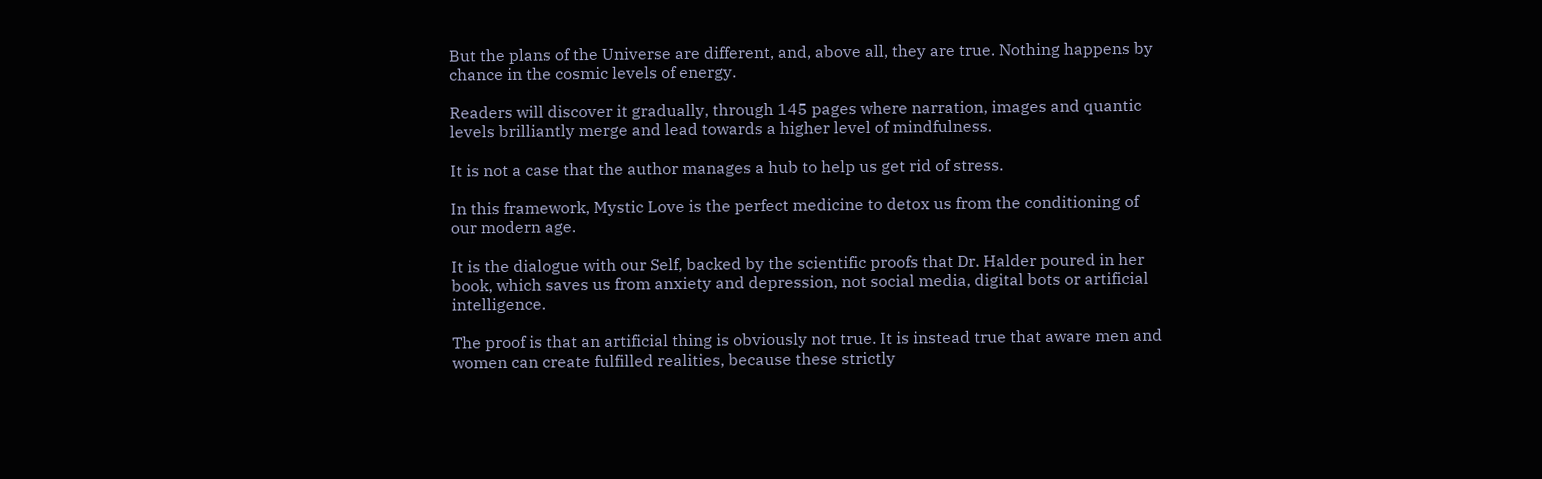But the plans of the Universe are different, and, above all, they are true. Nothing happens by chance in the cosmic levels of energy.

Readers will discover it gradually, through 145 pages where narration, images and quantic levels brilliantly merge and lead towards a higher level of mindfulness.

It is not a case that the author manages a hub to help us get rid of stress.

In this framework, Mystic Love is the perfect medicine to detox us from the conditioning of our modern age.

It is the dialogue with our Self, backed by the scientific proofs that Dr. Halder poured in her book, which saves us from anxiety and depression, not social media, digital bots or artificial intelligence.

The proof is that an artificial thing is obviously not true. It is instead true that aware men and women can create fulfilled realities, because these strictly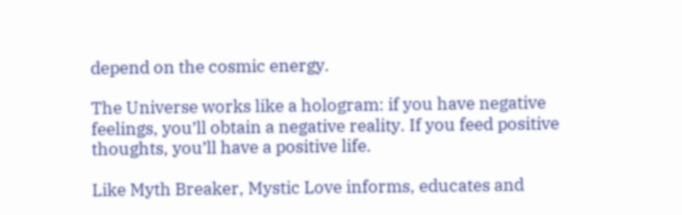depend on the cosmic energy.

The Universe works like a hologram: if you have negative feelings, you’ll obtain a negative reality. If you feed positive thoughts, you’ll have a positive life.

Like Myth Breaker, Mystic Love informs, educates and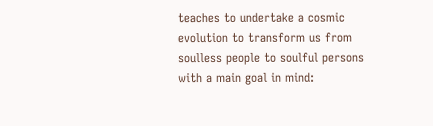teaches to undertake a cosmic evolution to transform us from soulless people to soulful persons with a main goal in mind: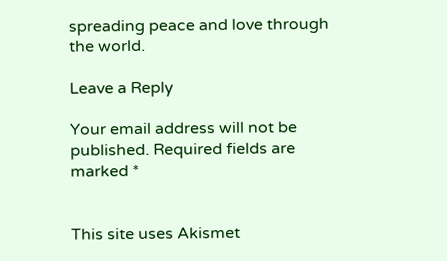spreading peace and love through the world.

Leave a Reply

Your email address will not be published. Required fields are marked *


This site uses Akismet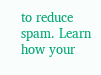to reduce spam. Learn how your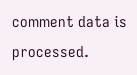comment data is processed.